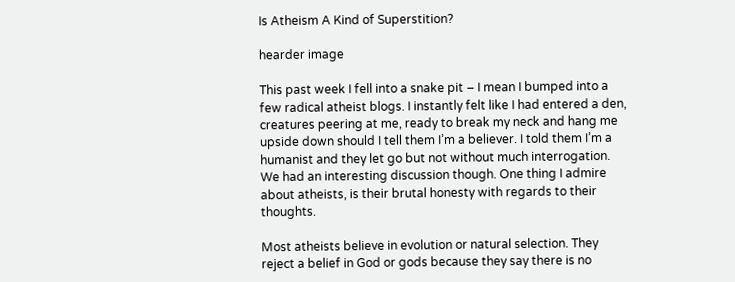Is Atheism A Kind of Superstition?

hearder image

This past week I fell into a snake pit – I mean I bumped into a few radical atheist blogs. I instantly felt like I had entered a den, creatures peering at me, ready to break my neck and hang me upside down should I tell them I’m a believer. I told them I’m a humanist and they let go but not without much interrogation. We had an interesting discussion though. One thing I admire about atheists, is their brutal honesty with regards to their thoughts.

Most atheists believe in evolution or natural selection. They reject a belief in God or gods because they say there is no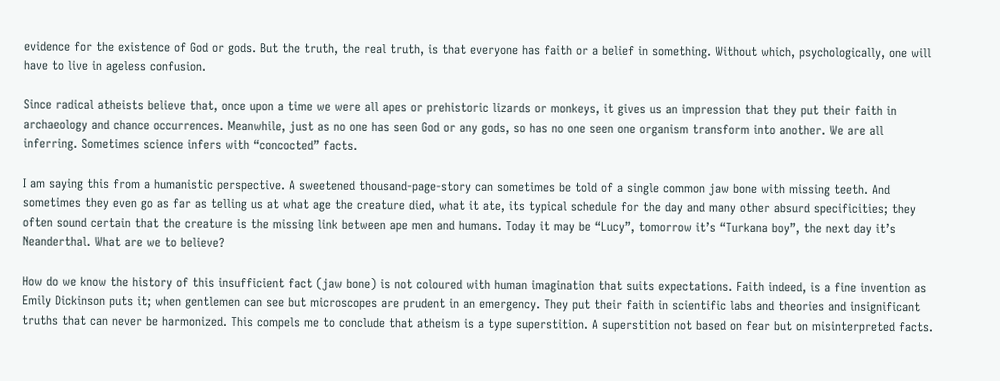evidence for the existence of God or gods. But the truth, the real truth, is that everyone has faith or a belief in something. Without which, psychologically, one will have to live in ageless confusion.

Since radical atheists believe that, once upon a time we were all apes or prehistoric lizards or monkeys, it gives us an impression that they put their faith in archaeology and chance occurrences. Meanwhile, just as no one has seen God or any gods, so has no one seen one organism transform into another. We are all inferring. Sometimes science infers with “concocted” facts.

I am saying this from a humanistic perspective. A sweetened thousand-page-story can sometimes be told of a single common jaw bone with missing teeth. And sometimes they even go as far as telling us at what age the creature died, what it ate, its typical schedule for the day and many other absurd specificities; they often sound certain that the creature is the missing link between ape men and humans. Today it may be “Lucy”, tomorrow it’s “Turkana boy”, the next day it’s Neanderthal. What are we to believe?

How do we know the history of this insufficient fact (jaw bone) is not coloured with human imagination that suits expectations. Faith indeed, is a fine invention as Emily Dickinson puts it; when gentlemen can see but microscopes are prudent in an emergency. They put their faith in scientific labs and theories and insignificant truths that can never be harmonized. This compels me to conclude that atheism is a type superstition. A superstition not based on fear but on misinterpreted facts.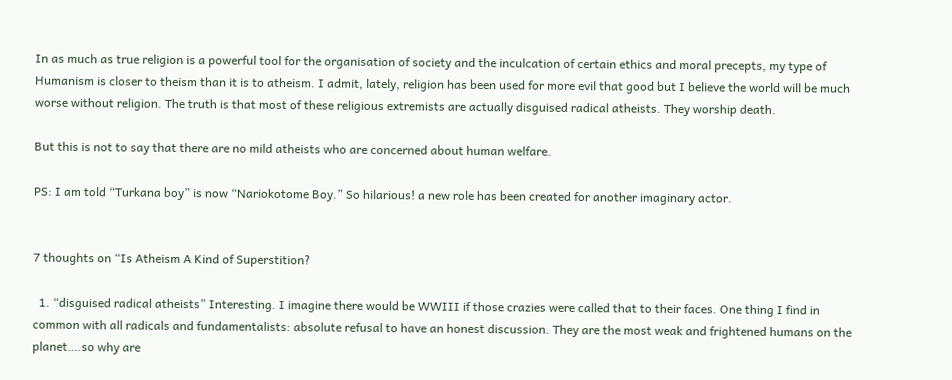In as much as true religion is a powerful tool for the organisation of society and the inculcation of certain ethics and moral precepts, my type of Humanism is closer to theism than it is to atheism. I admit, lately, religion has been used for more evil that good but I believe the world will be much worse without religion. The truth is that most of these religious extremists are actually disguised radical atheists. They worship death.

But this is not to say that there are no mild atheists who are concerned about human welfare.

PS: I am told “Turkana boy” is now “Nariokotome Boy.” So hilarious! a new role has been created for another imaginary actor.


7 thoughts on “Is Atheism A Kind of Superstition?

  1. “disguised radical atheists” Interesting. I imagine there would be WWIII if those crazies were called that to their faces. One thing I find in common with all radicals and fundamentalists: absolute refusal to have an honest discussion. They are the most weak and frightened humans on the planet….so why are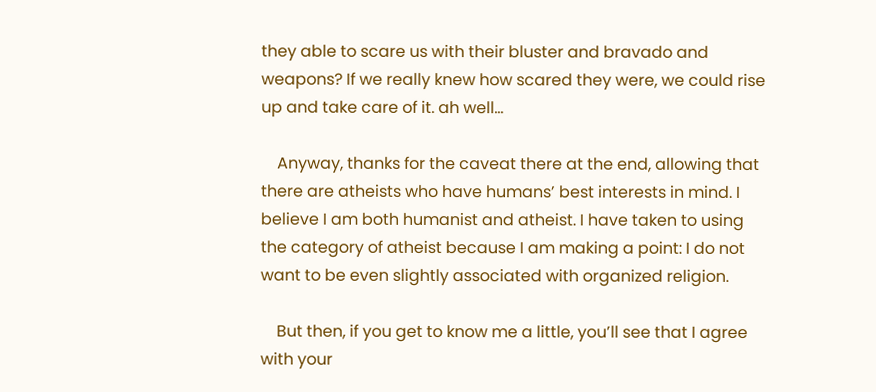they able to scare us with their bluster and bravado and weapons? If we really knew how scared they were, we could rise up and take care of it. ah well…

    Anyway, thanks for the caveat there at the end, allowing that there are atheists who have humans’ best interests in mind. I believe I am both humanist and atheist. I have taken to using the category of atheist because I am making a point: I do not want to be even slightly associated with organized religion.

    But then, if you get to know me a little, you’ll see that I agree with your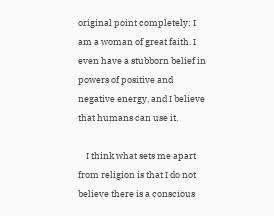original point completely: I am a woman of great faith. I even have a stubborn belief in powers of positive and negative energy, and I believe that humans can use it.

    I think what sets me apart from religion is that I do not believe there is a conscious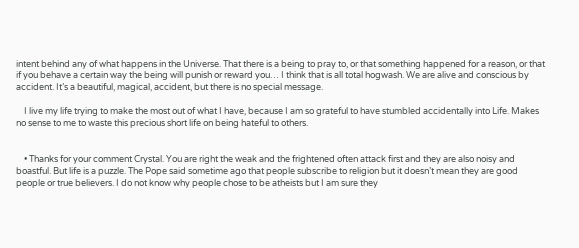intent behind any of what happens in the Universe. That there is a being to pray to, or that something happened for a reason, or that if you behave a certain way the being will punish or reward you… I think that is all total hogwash. We are alive and conscious by accident. It’s a beautiful, magical, accident, but there is no special message.

    I live my life trying to make the most out of what I have, because I am so grateful to have stumbled accidentally into Life. Makes no sense to me to waste this precious short life on being hateful to others.


    • Thanks for your comment Crystal. You are right the weak and the frightened often attack first and they are also noisy and boastful. But life is a puzzle. The Pope said sometime ago that people subscribe to religion but it doesn’t mean they are good people or true believers. I do not know why people chose to be atheists but I am sure they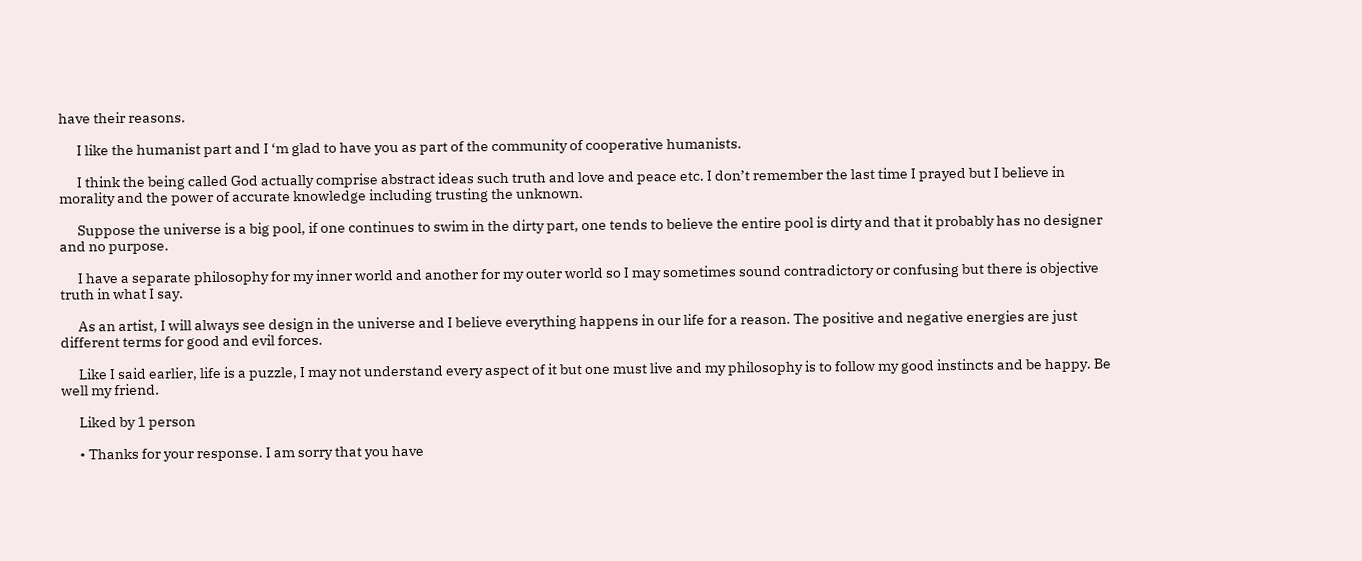have their reasons.

      I like the humanist part and I ‘m glad to have you as part of the community of cooperative humanists.

      I think the being called God actually comprise abstract ideas such truth and love and peace etc. I don’t remember the last time I prayed but I believe in morality and the power of accurate knowledge including trusting the unknown.

      Suppose the universe is a big pool, if one continues to swim in the dirty part, one tends to believe the entire pool is dirty and that it probably has no designer and no purpose.

      I have a separate philosophy for my inner world and another for my outer world so I may sometimes sound contradictory or confusing but there is objective truth in what I say.

      As an artist, I will always see design in the universe and I believe everything happens in our life for a reason. The positive and negative energies are just different terms for good and evil forces.

      Like I said earlier, life is a puzzle, I may not understand every aspect of it but one must live and my philosophy is to follow my good instincts and be happy. Be well my friend.

      Liked by 1 person

      • Thanks for your response. I am sorry that you have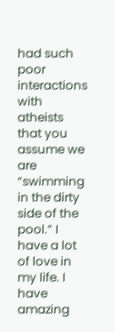had such poor interactions with atheists that you assume we are “swimming in the dirty side of the pool.” I have a lot of love in my life. I have amazing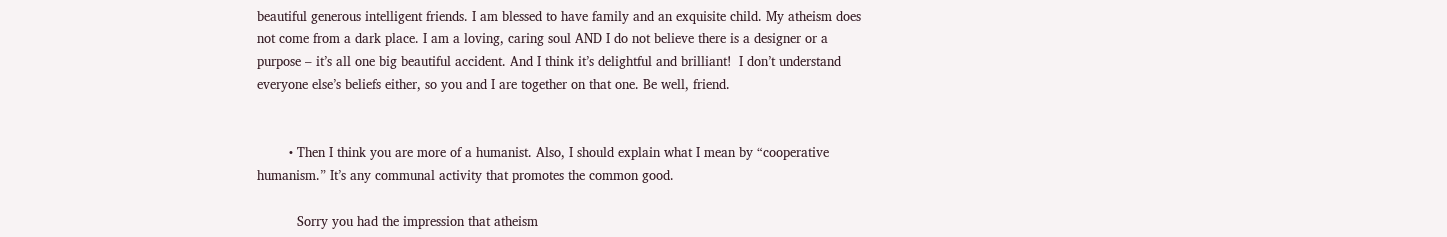beautiful generous intelligent friends. I am blessed to have family and an exquisite child. My atheism does not come from a dark place. I am a loving, caring soul AND I do not believe there is a designer or a purpose – it’s all one big beautiful accident. And I think it’s delightful and brilliant!  I don’t understand everyone else’s beliefs either, so you and I are together on that one. Be well, friend.


        • Then I think you are more of a humanist. Also, I should explain what I mean by “cooperative humanism.” It’s any communal activity that promotes the common good.

          Sorry you had the impression that atheism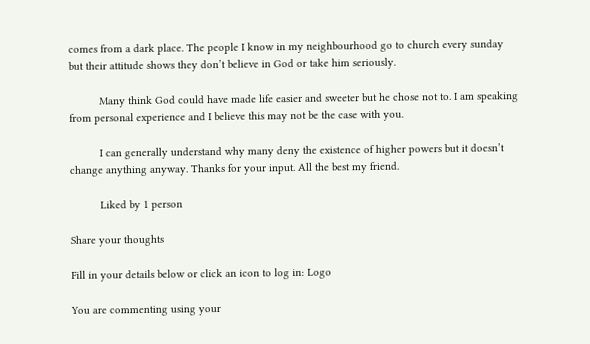comes from a dark place. The people I know in my neighbourhood go to church every sunday but their attitude shows they don’t believe in God or take him seriously.

          Many think God could have made life easier and sweeter but he chose not to. I am speaking from personal experience and I believe this may not be the case with you.

          I can generally understand why many deny the existence of higher powers but it doesn’t change anything anyway. Thanks for your input. All the best my friend.

          Liked by 1 person

Share your thoughts

Fill in your details below or click an icon to log in: Logo

You are commenting using your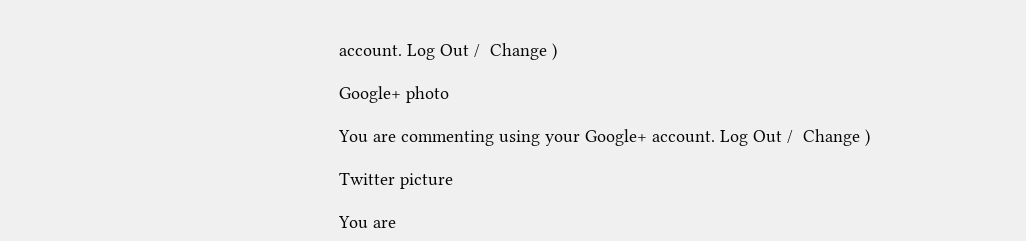account. Log Out /  Change )

Google+ photo

You are commenting using your Google+ account. Log Out /  Change )

Twitter picture

You are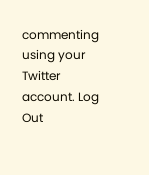commenting using your Twitter account. Log Out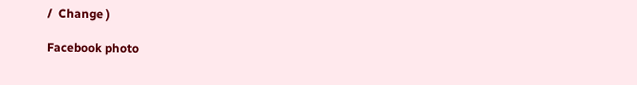/  Change )

Facebook photo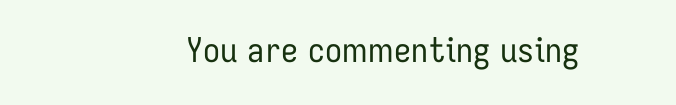You are commenting using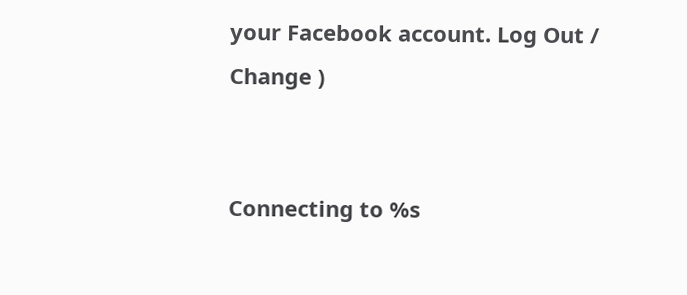your Facebook account. Log Out /  Change )


Connecting to %s